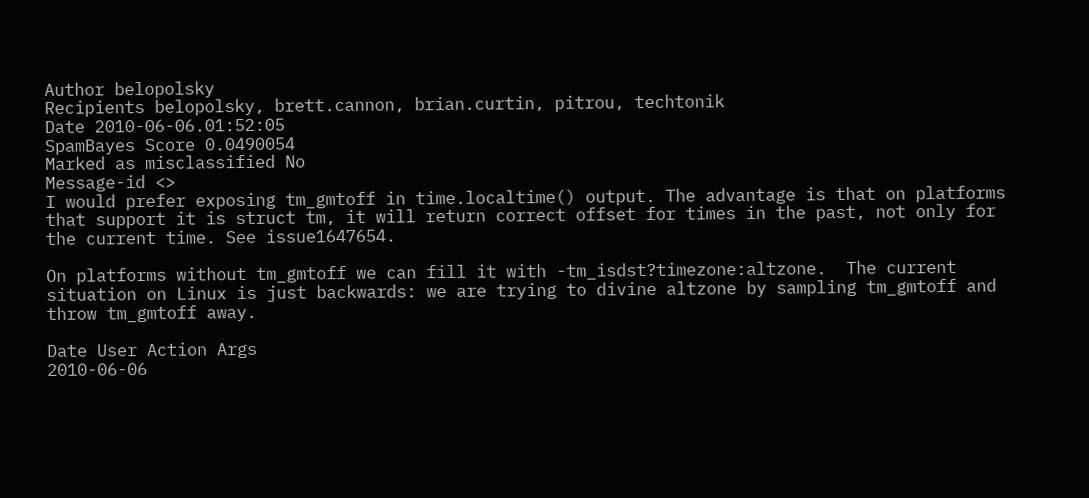Author belopolsky
Recipients belopolsky, brett.cannon, brian.curtin, pitrou, techtonik
Date 2010-06-06.01:52:05
SpamBayes Score 0.0490054
Marked as misclassified No
Message-id <>
I would prefer exposing tm_gmtoff in time.localtime() output. The advantage is that on platforms that support it is struct tm, it will return correct offset for times in the past, not only for the current time. See issue1647654.

On platforms without tm_gmtoff we can fill it with -tm_isdst?timezone:altzone.  The current situation on Linux is just backwards: we are trying to divine altzone by sampling tm_gmtoff and throw tm_gmtoff away.

Date User Action Args
2010-06-06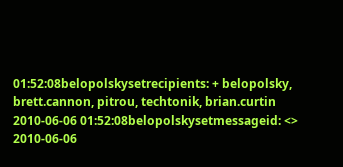01:52:08belopolskysetrecipients: + belopolsky, brett.cannon, pitrou, techtonik, brian.curtin
2010-06-06 01:52:08belopolskysetmessageid: <>
2010-06-06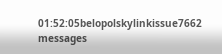01:52:05belopolskylinkissue7662 messages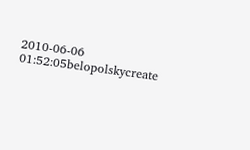2010-06-06 01:52:05belopolskycreate